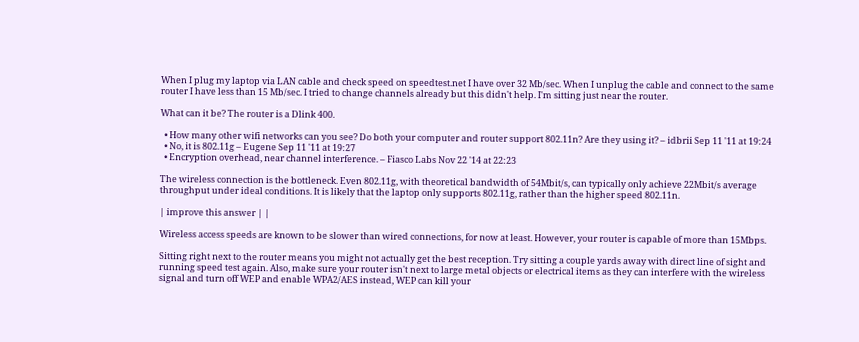When I plug my laptop via LAN cable and check speed on speedtest.net I have over 32 Mb/sec. When I unplug the cable and connect to the same router I have less than 15 Mb/sec. I tried to change channels already but this didn't help. I'm sitting just near the router.

What can it be? The router is a Dlink 400.

  • How many other wifi networks can you see? Do both your computer and router support 802.11n? Are they using it? – idbrii Sep 11 '11 at 19:24
  • No, it is 802.11g – Eugene Sep 11 '11 at 19:27
  • Encryption overhead, near channel interference. – Fiasco Labs Nov 22 '14 at 22:23

The wireless connection is the bottleneck. Even 802.11g, with theoretical bandwidth of 54Mbit/s, can typically only achieve 22Mbit/s average throughput under ideal conditions. It is likely that the laptop only supports 802.11g, rather than the higher speed 802.11n.

| improve this answer | |

Wireless access speeds are known to be slower than wired connections, for now at least. However, your router is capable of more than 15Mbps.

Sitting right next to the router means you might not actually get the best reception. Try sitting a couple yards away with direct line of sight and running speed test again. Also, make sure your router isn't next to large metal objects or electrical items as they can interfere with the wireless signal and turn off WEP and enable WPA2/AES instead, WEP can kill your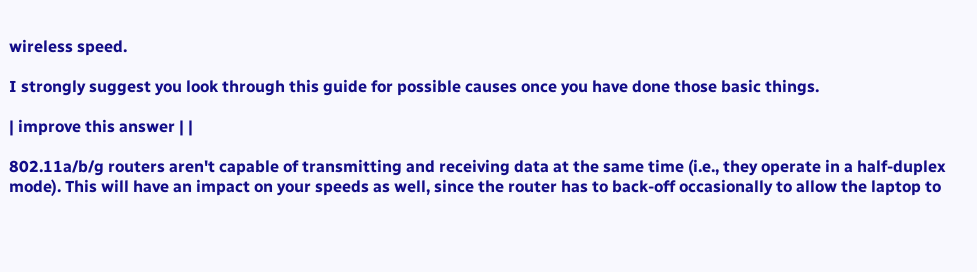wireless speed.

I strongly suggest you look through this guide for possible causes once you have done those basic things.

| improve this answer | |

802.11a/b/g routers aren't capable of transmitting and receiving data at the same time (i.e., they operate in a half-duplex mode). This will have an impact on your speeds as well, since the router has to back-off occasionally to allow the laptop to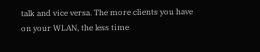talk and vice versa. The more clients you have on your WLAN, the less time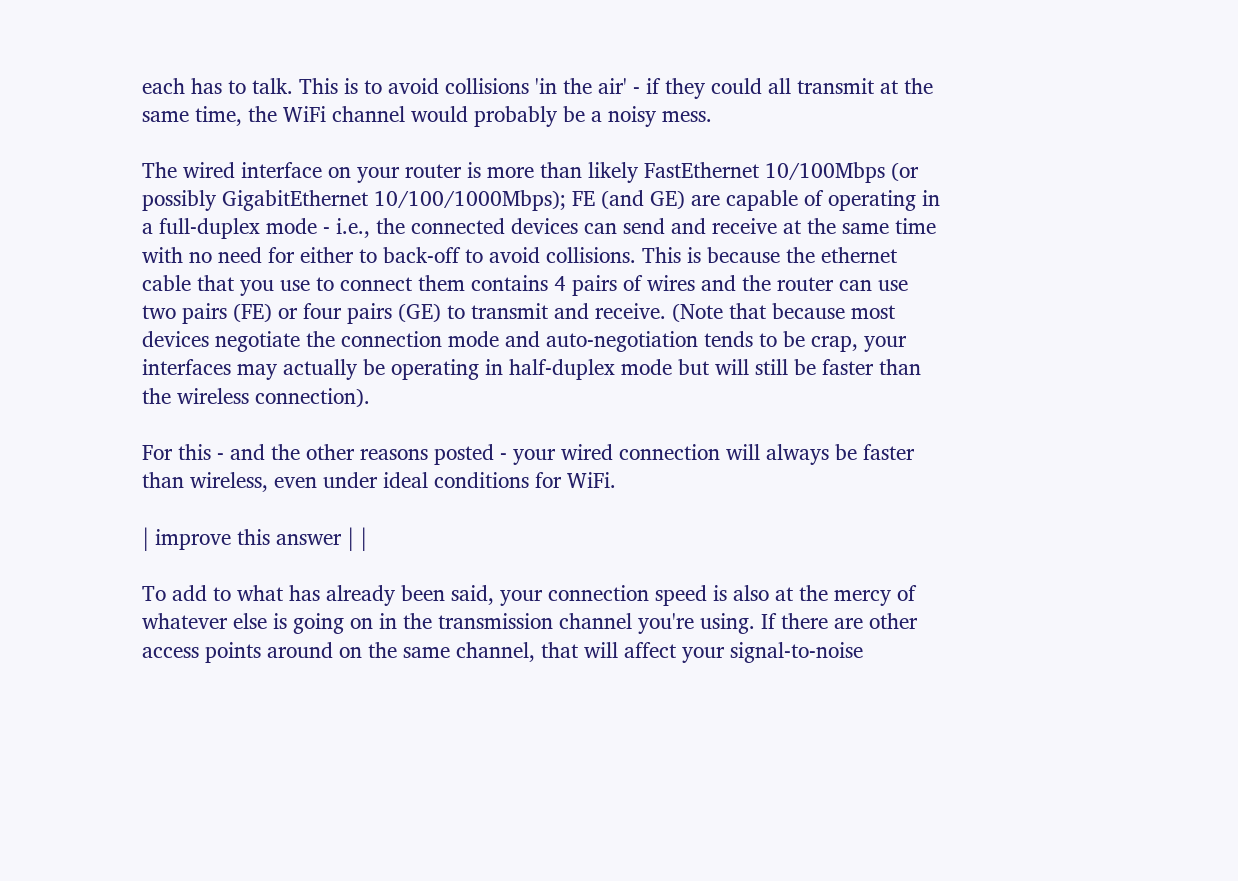each has to talk. This is to avoid collisions 'in the air' - if they could all transmit at the same time, the WiFi channel would probably be a noisy mess.

The wired interface on your router is more than likely FastEthernet 10/100Mbps (or possibly GigabitEthernet 10/100/1000Mbps); FE (and GE) are capable of operating in a full-duplex mode - i.e., the connected devices can send and receive at the same time with no need for either to back-off to avoid collisions. This is because the ethernet cable that you use to connect them contains 4 pairs of wires and the router can use two pairs (FE) or four pairs (GE) to transmit and receive. (Note that because most devices negotiate the connection mode and auto-negotiation tends to be crap, your interfaces may actually be operating in half-duplex mode but will still be faster than the wireless connection).

For this - and the other reasons posted - your wired connection will always be faster than wireless, even under ideal conditions for WiFi.

| improve this answer | |

To add to what has already been said, your connection speed is also at the mercy of whatever else is going on in the transmission channel you're using. If there are other access points around on the same channel, that will affect your signal-to-noise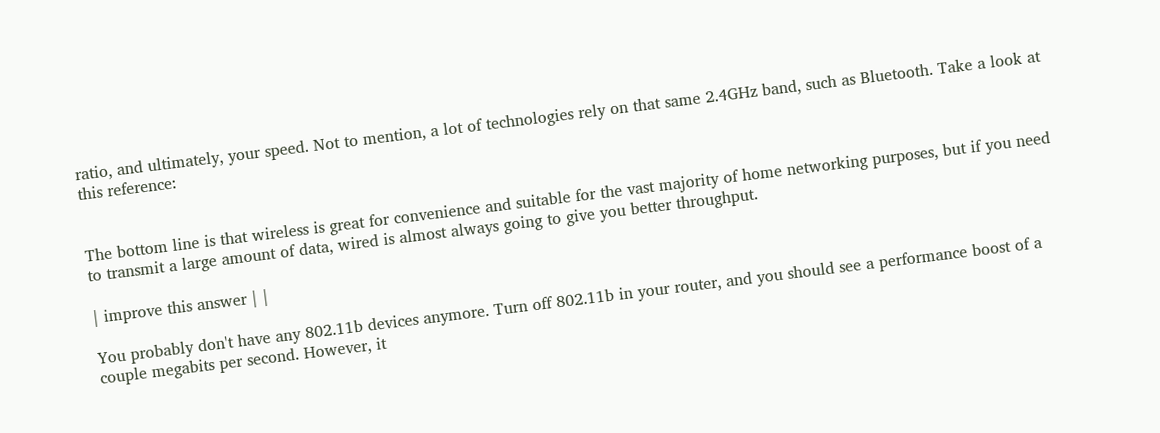ratio, and ultimately, your speed. Not to mention, a lot of technologies rely on that same 2.4GHz band, such as Bluetooth. Take a look at this reference:


The bottom line is that wireless is great for convenience and suitable for the vast majority of home networking purposes, but if you need to transmit a large amount of data, wired is almost always going to give you better throughput.

| improve this answer | |

You probably don't have any 802.11b devices anymore. Turn off 802.11b in your router, and you should see a performance boost of a couple megabits per second. However, it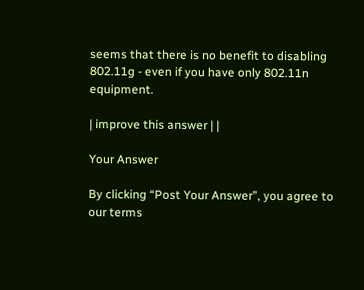seems that there is no benefit to disabling 802.11g - even if you have only 802.11n equipment.

| improve this answer | |

Your Answer

By clicking “Post Your Answer”, you agree to our terms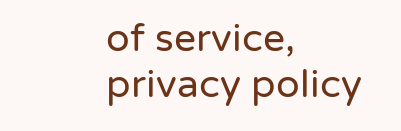of service, privacy policy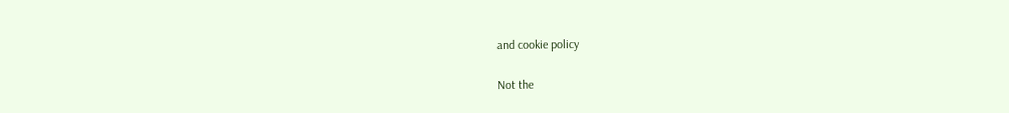and cookie policy

Not the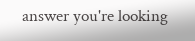answer you're looking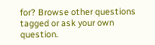for? Browse other questions tagged or ask your own question.